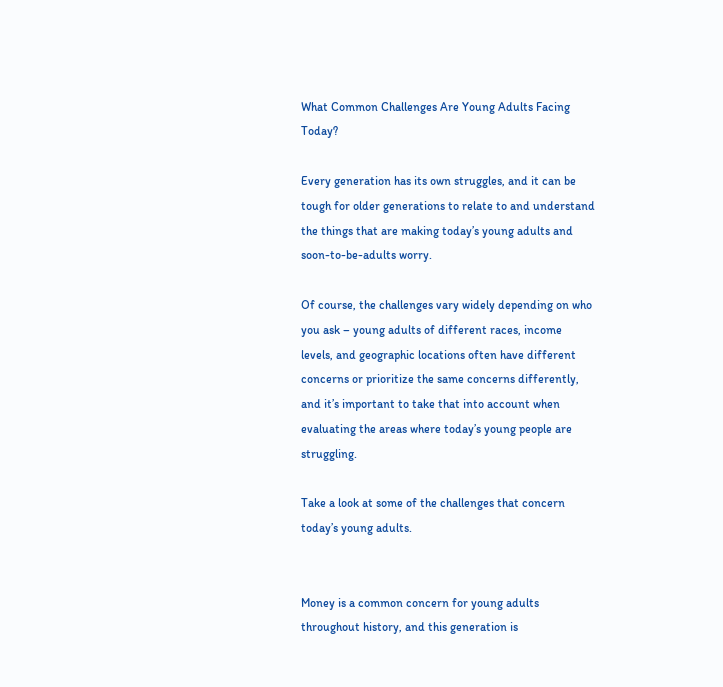What Common Challenges Are Young Adults Facing Today?

Every generation has its own struggles, and it can be tough for older generations to relate to and understand the things that are making today’s young adults and soon-to-be-adults worry.

Of course, the challenges vary widely depending on who you ask – young adults of different races, income levels, and geographic locations often have different concerns or prioritize the same concerns differently, and it’s important to take that into account when evaluating the areas where today’s young people are struggling.

Take a look at some of the challenges that concern today’s young adults.


Money is a common concern for young adults throughout history, and this generation is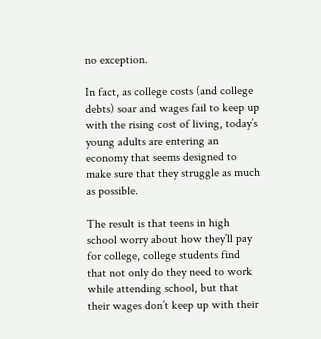no exception.

In fact, as college costs (and college debts) soar and wages fail to keep up with the rising cost of living, today’s young adults are entering an economy that seems designed to make sure that they struggle as much as possible.

The result is that teens in high school worry about how they’ll pay for college, college students find that not only do they need to work while attending school, but that their wages don’t keep up with their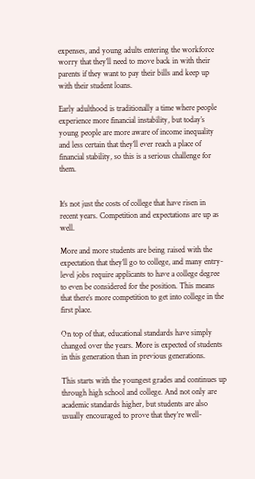expenses, and young adults entering the workforce worry that they’ll need to move back in with their parents if they want to pay their bills and keep up with their student loans.

Early adulthood is traditionally a time where people experience more financial instability, but today’s young people are more aware of income inequality and less certain that they’ll ever reach a place of financial stability, so this is a serious challenge for them.


It’s not just the costs of college that have risen in recent years. Competition and expectations are up as well.

More and more students are being raised with the expectation that they’ll go to college, and many entry-level jobs require applicants to have a college degree to even be considered for the position. This means that there’s more competition to get into college in the first place.

On top of that, educational standards have simply changed over the years. More is expected of students in this generation than in previous generations.

This starts with the youngest grades and continues up through high school and college. And not only are academic standards higher, but students are also usually encouraged to prove that they’re well-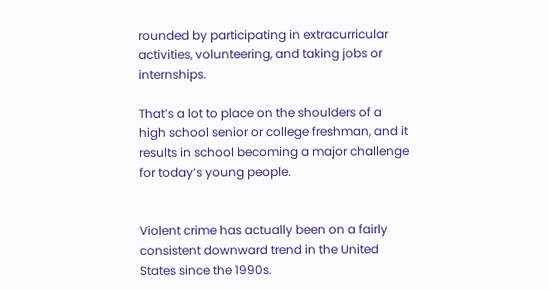rounded by participating in extracurricular activities, volunteering, and taking jobs or internships.

That’s a lot to place on the shoulders of a high school senior or college freshman, and it results in school becoming a major challenge for today’s young people.


Violent crime has actually been on a fairly consistent downward trend in the United States since the 1990s.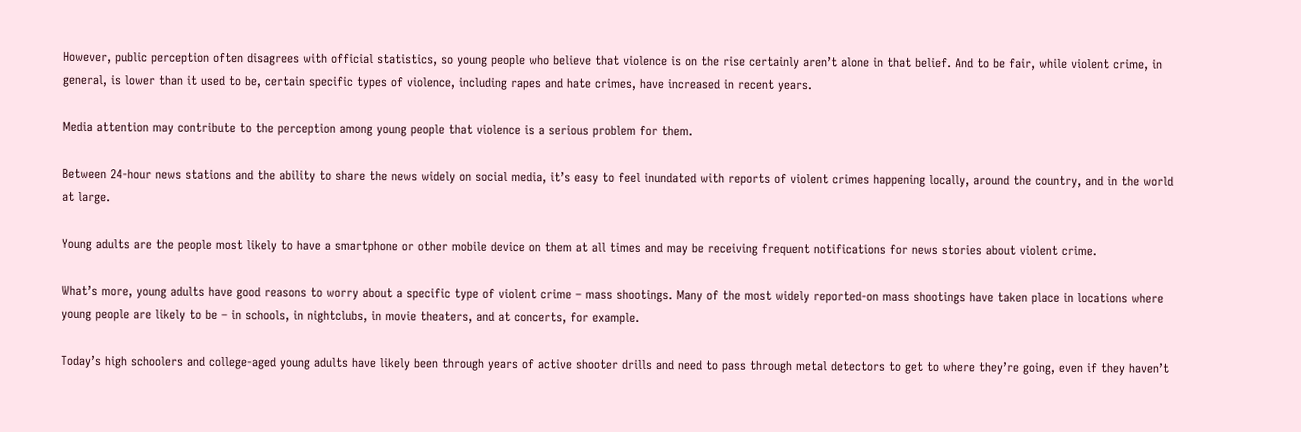However, public perception often disagrees with official statistics, so young people who believe that violence is on the rise certainly aren’t alone in that belief. And to be fair, while violent crime, in general, is lower than it used to be, certain specific types of violence, including rapes and hate crimes, have increased in recent years.

Media attention may contribute to the perception among young people that violence is a serious problem for them.

Between 24-hour news stations and the ability to share the news widely on social media, it’s easy to feel inundated with reports of violent crimes happening locally, around the country, and in the world at large.

Young adults are the people most likely to have a smartphone or other mobile device on them at all times and may be receiving frequent notifications for news stories about violent crime.

What’s more, young adults have good reasons to worry about a specific type of violent crime – mass shootings. Many of the most widely reported-on mass shootings have taken place in locations where young people are likely to be – in schools, in nightclubs, in movie theaters, and at concerts, for example.

Today’s high schoolers and college-aged young adults have likely been through years of active shooter drills and need to pass through metal detectors to get to where they’re going, even if they haven’t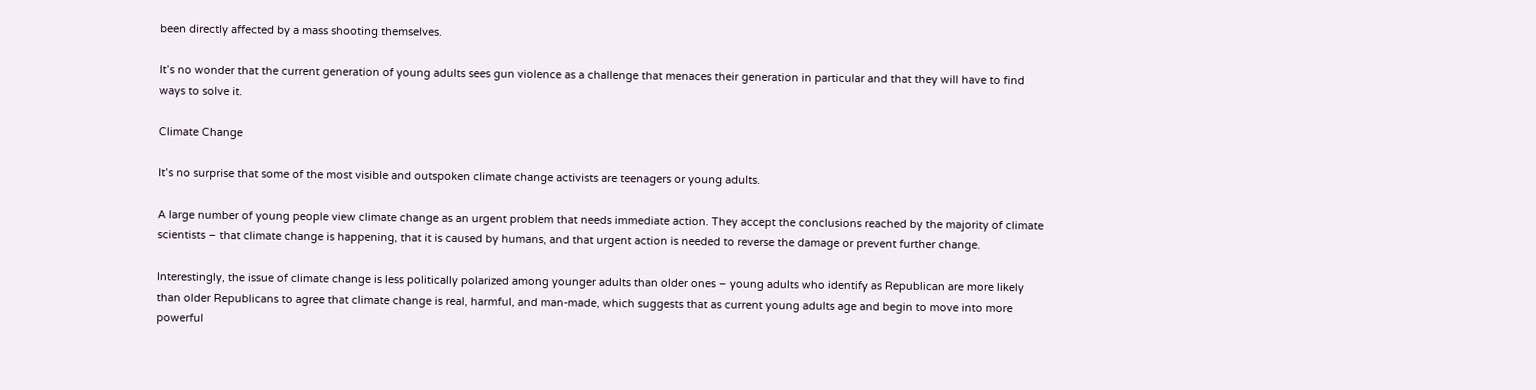been directly affected by a mass shooting themselves.

It’s no wonder that the current generation of young adults sees gun violence as a challenge that menaces their generation in particular and that they will have to find ways to solve it.

Climate Change

It’s no surprise that some of the most visible and outspoken climate change activists are teenagers or young adults.

A large number of young people view climate change as an urgent problem that needs immediate action. They accept the conclusions reached by the majority of climate scientists – that climate change is happening, that it is caused by humans, and that urgent action is needed to reverse the damage or prevent further change.

Interestingly, the issue of climate change is less politically polarized among younger adults than older ones – young adults who identify as Republican are more likely than older Republicans to agree that climate change is real, harmful, and man-made, which suggests that as current young adults age and begin to move into more powerful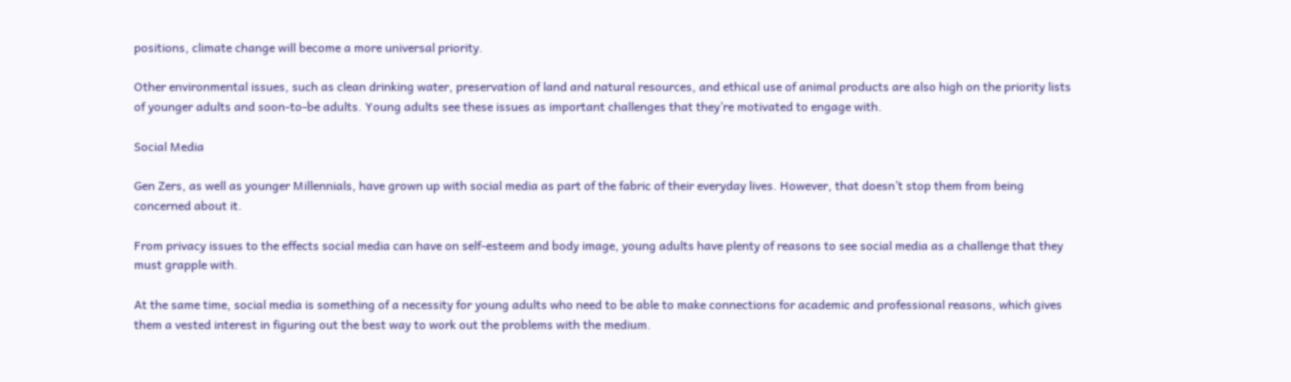positions, climate change will become a more universal priority.

Other environmental issues, such as clean drinking water, preservation of land and natural resources, and ethical use of animal products are also high on the priority lists of younger adults and soon-to-be adults. Young adults see these issues as important challenges that they’re motivated to engage with.

Social Media

Gen Zers, as well as younger Millennials, have grown up with social media as part of the fabric of their everyday lives. However, that doesn’t stop them from being concerned about it.

From privacy issues to the effects social media can have on self-esteem and body image, young adults have plenty of reasons to see social media as a challenge that they must grapple with.

At the same time, social media is something of a necessity for young adults who need to be able to make connections for academic and professional reasons, which gives them a vested interest in figuring out the best way to work out the problems with the medium.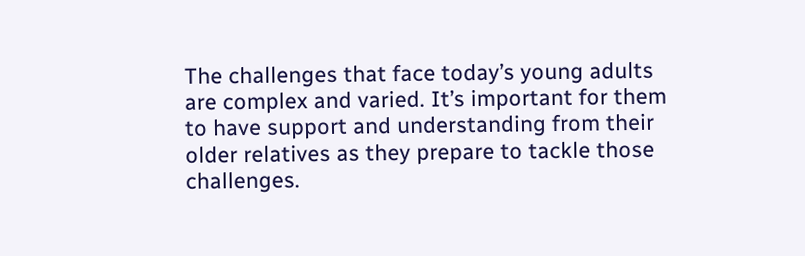The challenges that face today’s young adults are complex and varied. It’s important for them to have support and understanding from their older relatives as they prepare to tackle those challenges.